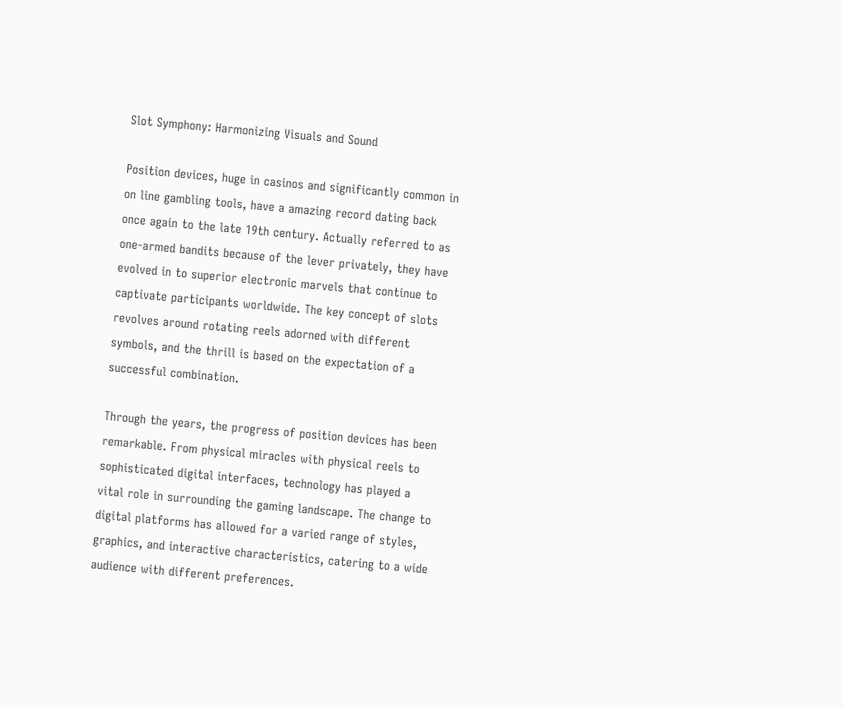Slot Symphony: Harmonizing Visuals and Sound

Position devices, huge in casinos and significantly common in on line gambling tools, have a amazing record dating back once again to the late 19th century. Actually referred to as one-armed bandits because of the lever privately, they have evolved in to superior electronic marvels that continue to captivate participants worldwide. The key concept of slots revolves around rotating reels adorned with different symbols, and the thrill is based on the expectation of a successful combination.

Through the years, the progress of position devices has been remarkable. From physical miracles with physical reels to sophisticated digital interfaces, technology has played a vital role in surrounding the gaming landscape. The change to digital platforms has allowed for a varied range of styles, graphics, and interactive characteristics, catering to a wide audience with different preferences.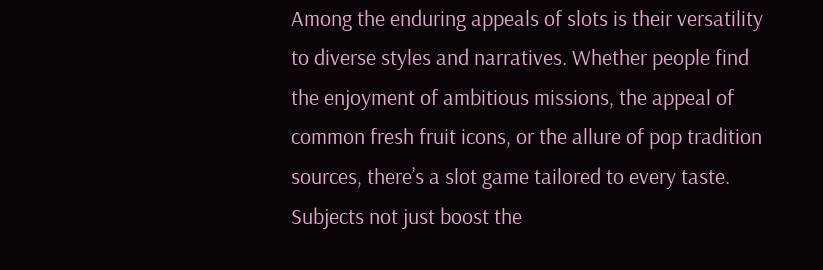Among the enduring appeals of slots is their versatility to diverse styles and narratives. Whether people find the enjoyment of ambitious missions, the appeal of common fresh fruit icons, or the allure of pop tradition sources, there’s a slot game tailored to every taste. Subjects not just boost the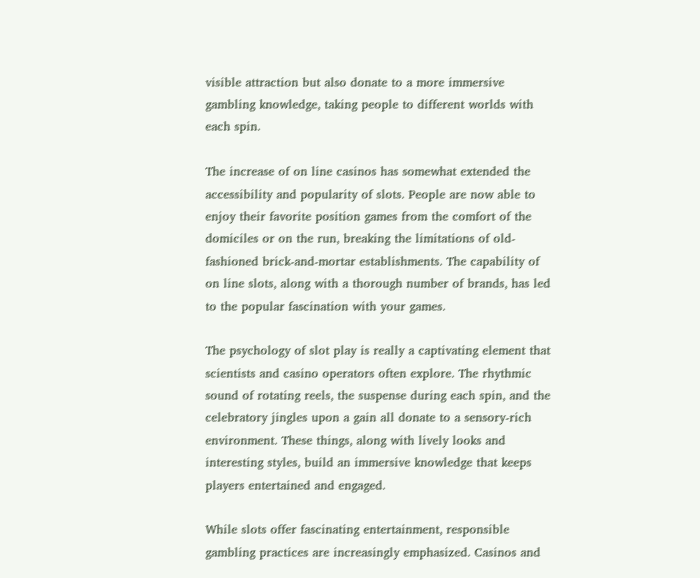visible attraction but also donate to a more immersive gambling knowledge, taking people to different worlds with each spin.

The increase of on line casinos has somewhat extended the accessibility and popularity of slots. People are now able to enjoy their favorite position games from the comfort of the domiciles or on the run, breaking the limitations of old-fashioned brick-and-mortar establishments. The capability of on line slots, along with a thorough number of brands, has led to the popular fascination with your games.

The psychology of slot play is really a captivating element that scientists and casino operators often explore. The rhythmic sound of rotating reels, the suspense during each spin, and the celebratory jingles upon a gain all donate to a sensory-rich environment. These things, along with lively looks and interesting styles, build an immersive knowledge that keeps players entertained and engaged.

While slots offer fascinating entertainment, responsible gambling practices are increasingly emphasized. Casinos and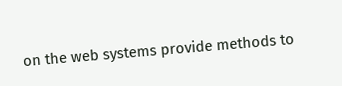on the web systems provide methods to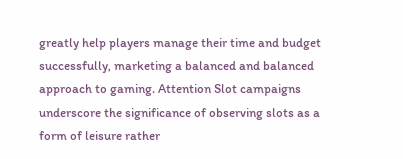greatly help players manage their time and budget successfully, marketing a balanced and balanced approach to gaming. Attention Slot campaigns underscore the significance of observing slots as a form of leisure rather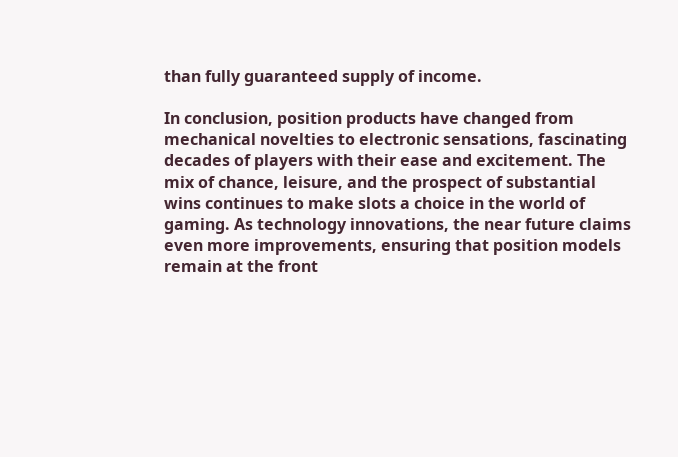than fully guaranteed supply of income.

In conclusion, position products have changed from mechanical novelties to electronic sensations, fascinating decades of players with their ease and excitement. The mix of chance, leisure, and the prospect of substantial wins continues to make slots a choice in the world of gaming. As technology innovations, the near future claims even more improvements, ensuring that position models remain at the front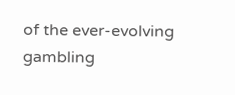of the ever-evolving gambling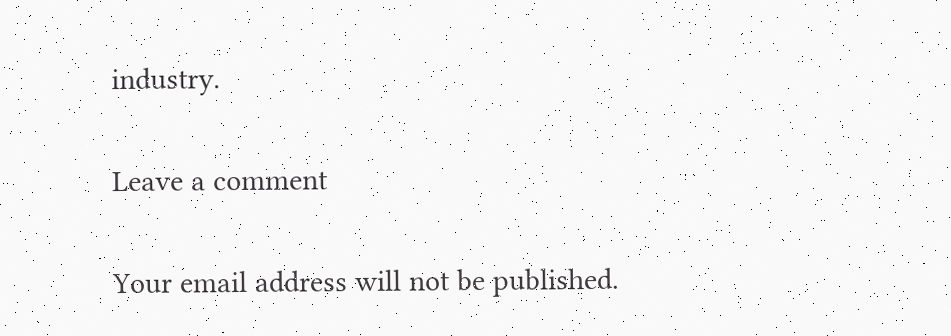industry.

Leave a comment

Your email address will not be published.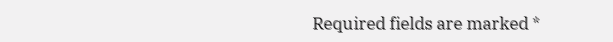Required fields are marked *